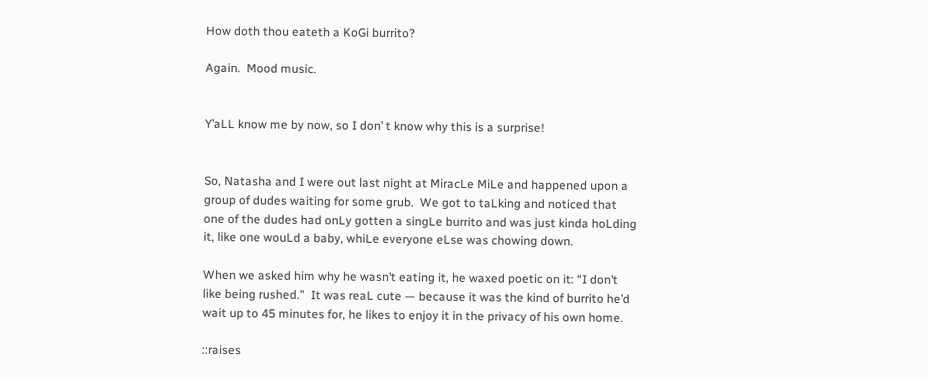How doth thou eateth a KoGi burrito?

Again.  Mood music.


Y’aLL know me by now, so I don’ t know why this is a surprise!


So, Natasha and I were out last night at MiracLe MiLe and happened upon a group of dudes waiting for some grub.  We got to taLking and noticed that one of the dudes had onLy gotten a singLe burrito and was just kinda hoLding it, like one wouLd a baby, whiLe everyone eLse was chowing down.

When we asked him why he wasn’t eating it, he waxed poetic on it: “I don’t like being rushed.”  It was reaL cute — because it was the kind of burrito he’d wait up to 45 minutes for, he likes to enjoy it in the privacy of his own home.

::raises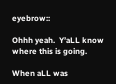eyebrow::

Ohhh yeah.  Y’aLL know where this is going.

When aLL was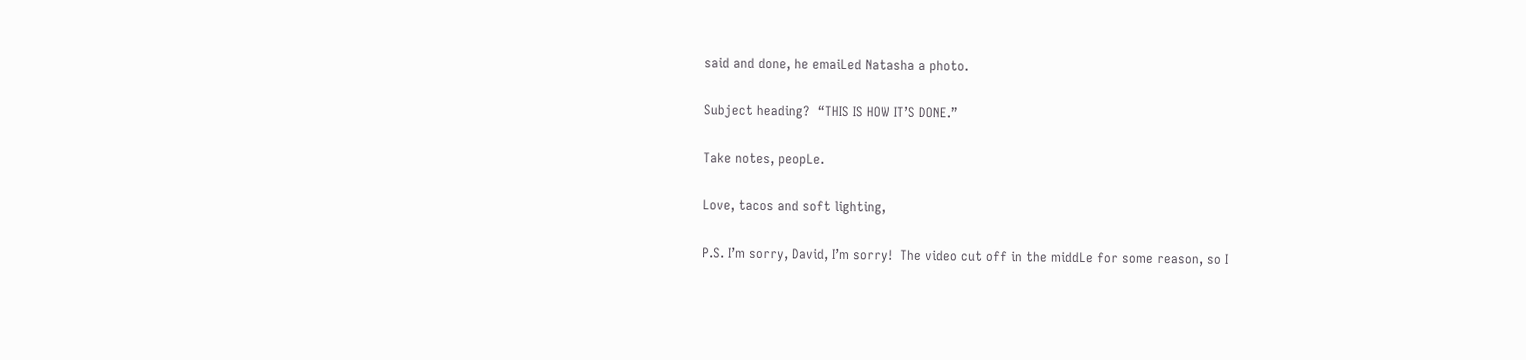said and done, he emaiLed Natasha a photo.

Subject heading?  “THIS IS HOW IT’S DONE.”

Take notes, peopLe.

Love, tacos and soft lighting,

P.S. I’m sorry, David, I’m sorry!  The video cut off in the middLe for some reason, so I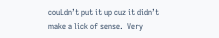couLdn’t put it up cuz it didn’t make a lick of sense.  Very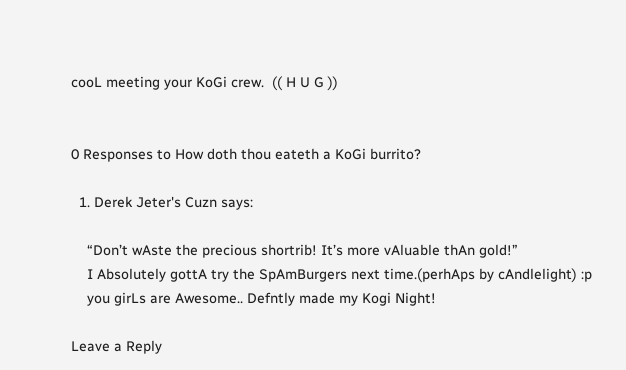cooL meeting your KoGi crew.  (( H U G ))


0 Responses to How doth thou eateth a KoGi burrito?

  1. Derek Jeter's Cuzn says:

    “Don’t wAste the precious shortrib! It’s more vAluable thAn gold!”
    I Absolutely gottA try the SpAmBurgers next time.(perhAps by cAndlelight) :p
    you girLs are Awesome.. Defntly made my Kogi Night!

Leave a Reply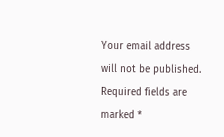Your email address will not be published. Required fields are marked *